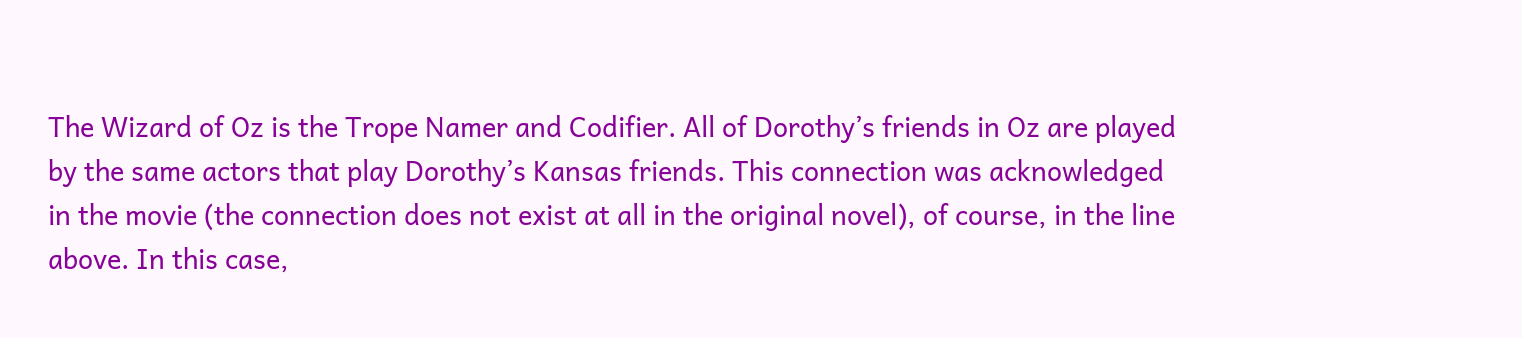The Wizard of Oz is the Trope Namer and Codifier. All of Dorothy’s friends in Oz are played by the same actors that play Dorothy’s Kansas friends. This connection was acknowledged in the movie (the connection does not exist at all in the original novel), of course, in the line above. In this case,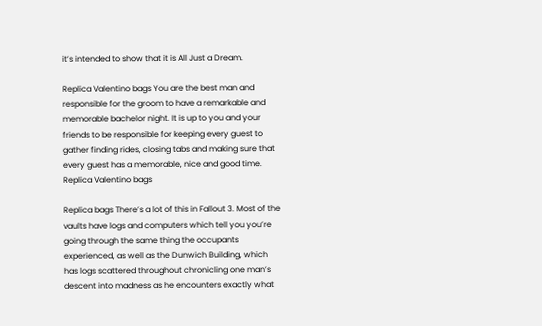it’s intended to show that it is All Just a Dream.

Replica Valentino bags You are the best man and responsible for the groom to have a remarkable and memorable bachelor night. It is up to you and your friends to be responsible for keeping every guest to gather finding rides, closing tabs and making sure that every guest has a memorable, nice and good time. Replica Valentino bags

Replica bags There’s a lot of this in Fallout 3. Most of the vaults have logs and computers which tell you you’re going through the same thing the occupants experienced, as well as the Dunwich Building, which has logs scattered throughout chronicling one man’s descent into madness as he encounters exactly what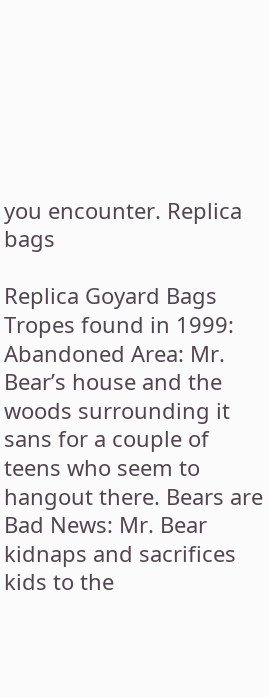you encounter. Replica bags

Replica Goyard Bags Tropes found in 1999: Abandoned Area: Mr. Bear’s house and the woods surrounding it sans for a couple of teens who seem to hangout there. Bears are Bad News: Mr. Bear kidnaps and sacrifices kids to the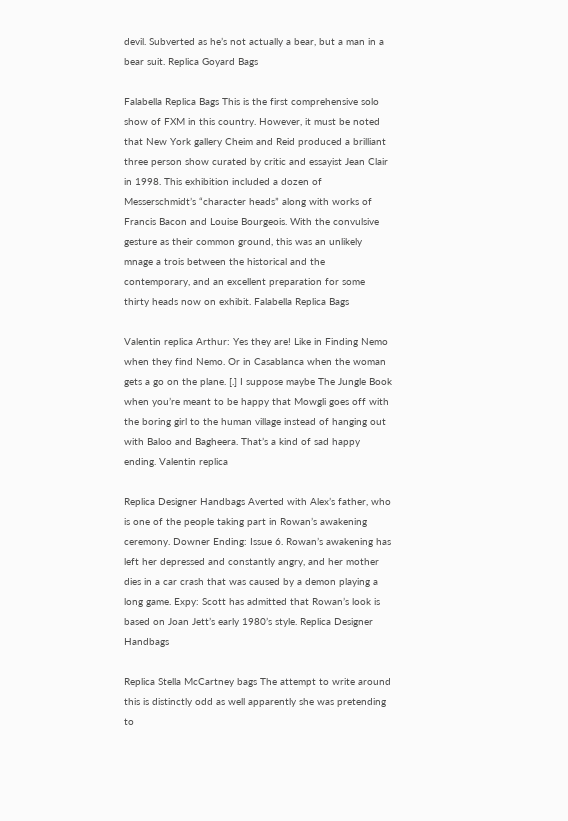devil. Subverted as he’s not actually a bear, but a man in a bear suit. Replica Goyard Bags

Falabella Replica Bags This is the first comprehensive solo show of FXM in this country. However, it must be noted that New York gallery Cheim and Reid produced a brilliant three person show curated by critic and essayist Jean Clair in 1998. This exhibition included a dozen of Messerschmidt’s “character heads” along with works of Francis Bacon and Louise Bourgeois. With the convulsive gesture as their common ground, this was an unlikely mnage a trois between the historical and the contemporary, and an excellent preparation for some thirty heads now on exhibit. Falabella Replica Bags

Valentin replica Arthur: Yes they are! Like in Finding Nemo when they find Nemo. Or in Casablanca when the woman gets a go on the plane. [.] I suppose maybe The Jungle Book when you’re meant to be happy that Mowgli goes off with the boring girl to the human village instead of hanging out with Baloo and Bagheera. That’s a kind of sad happy ending. Valentin replica

Replica Designer Handbags Averted with Alex’s father, who is one of the people taking part in Rowan’s awakening ceremony. Downer Ending: Issue 6. Rowan’s awakening has left her depressed and constantly angry, and her mother dies in a car crash that was caused by a demon playing a long game. Expy: Scott has admitted that Rowan’s look is based on Joan Jett’s early 1980’s style. Replica Designer Handbags

Replica Stella McCartney bags The attempt to write around this is distinctly odd as well apparently she was pretending to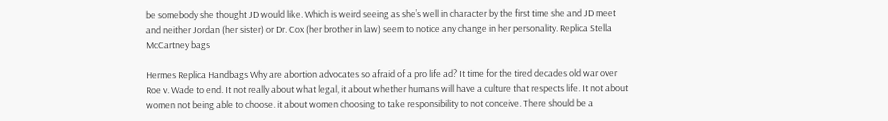be somebody she thought JD would like. Which is weird seeing as she’s well in character by the first time she and JD meet and neither Jordan (her sister) or Dr. Cox (her brother in law) seem to notice any change in her personality. Replica Stella McCartney bags

Hermes Replica Handbags Why are abortion advocates so afraid of a pro life ad? It time for the tired decades old war over Roe v. Wade to end. It not really about what legal, it about whether humans will have a culture that respects life. It not about women not being able to choose. it about women choosing to take responsibility to not conceive. There should be a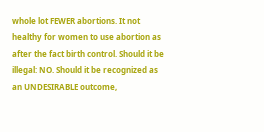whole lot FEWER abortions. It not healthy for women to use abortion as after the fact birth control. Should it be illegal: NO. Should it be recognized as an UNDESIRABLE outcome,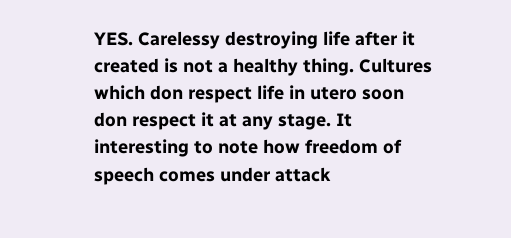YES. Carelessy destroying life after it created is not a healthy thing. Cultures which don respect life in utero soon don respect it at any stage. It interesting to note how freedom of speech comes under attack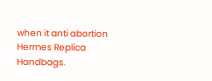when it anti abortion Hermes Replica Handbags.